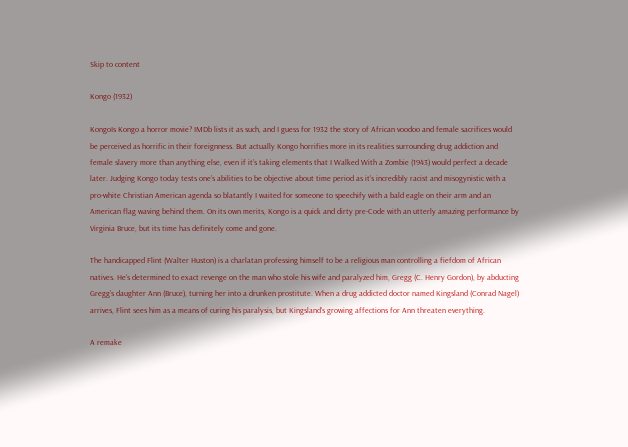Skip to content

Kongo (1932)

KongoIs Kongo a horror movie? IMDb lists it as such, and I guess for 1932 the story of African voodoo and female sacrifices would be perceived as horrific in their foreignness. But actually Kongo horrifies more in its realities surrounding drug addiction and female slavery more than anything else, even if it’s taking elements that I Walked With a Zombie (1943) would perfect a decade later. Judging Kongo today tests one’s abilities to be objective about time period as it’s incredibly racist and misogynistic with a pro-white Christian American agenda so blatantly I waited for someone to speechify with a bald eagle on their arm and an American flag waving behind them. On its own merits, Kongo is a quick and dirty pre-Code with an utterly amazing performance by Virginia Bruce, but its time has definitely come and gone.

The handicapped Flint (Walter Huston) is a charlatan professing himself to be a religious man controlling a fiefdom of African natives. He’s determined to exact revenge on the man who stole his wife and paralyzed him, Gregg (C. Henry Gordon), by abducting Gregg’s daughter Ann (Bruce), turning her into a drunken prostitute. When a drug addicted doctor named Kingsland (Conrad Nagel) arrives, Flint sees him as a means of curing his paralysis, but Kingsland’s growing affections for Ann threaten everything.

A remake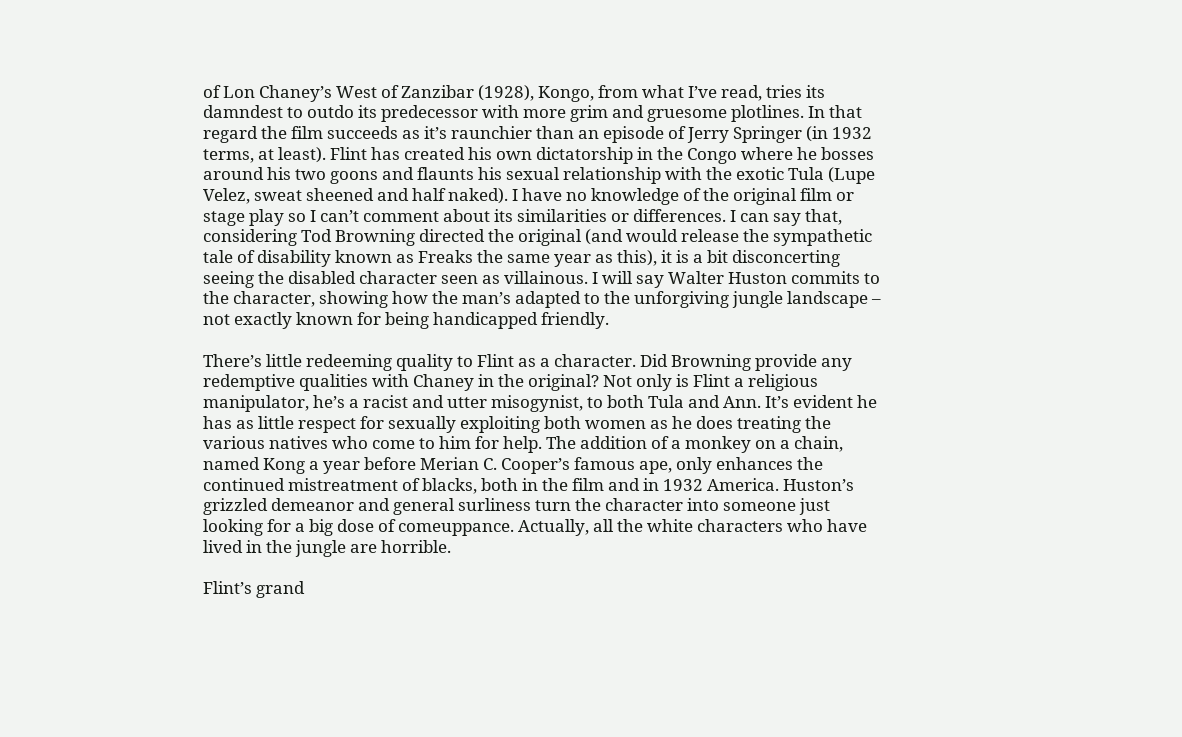of Lon Chaney’s West of Zanzibar (1928), Kongo, from what I’ve read, tries its damndest to outdo its predecessor with more grim and gruesome plotlines. In that regard the film succeeds as it’s raunchier than an episode of Jerry Springer (in 1932 terms, at least). Flint has created his own dictatorship in the Congo where he bosses around his two goons and flaunts his sexual relationship with the exotic Tula (Lupe Velez, sweat sheened and half naked). I have no knowledge of the original film or stage play so I can’t comment about its similarities or differences. I can say that, considering Tod Browning directed the original (and would release the sympathetic tale of disability known as Freaks the same year as this), it is a bit disconcerting seeing the disabled character seen as villainous. I will say Walter Huston commits to the character, showing how the man’s adapted to the unforgiving jungle landscape – not exactly known for being handicapped friendly.

There’s little redeeming quality to Flint as a character. Did Browning provide any redemptive qualities with Chaney in the original? Not only is Flint a religious manipulator, he’s a racist and utter misogynist, to both Tula and Ann. It’s evident he has as little respect for sexually exploiting both women as he does treating the various natives who come to him for help. The addition of a monkey on a chain, named Kong a year before Merian C. Cooper’s famous ape, only enhances the continued mistreatment of blacks, both in the film and in 1932 America. Huston’s grizzled demeanor and general surliness turn the character into someone just looking for a big dose of comeuppance. Actually, all the white characters who have lived in the jungle are horrible.

Flint’s grand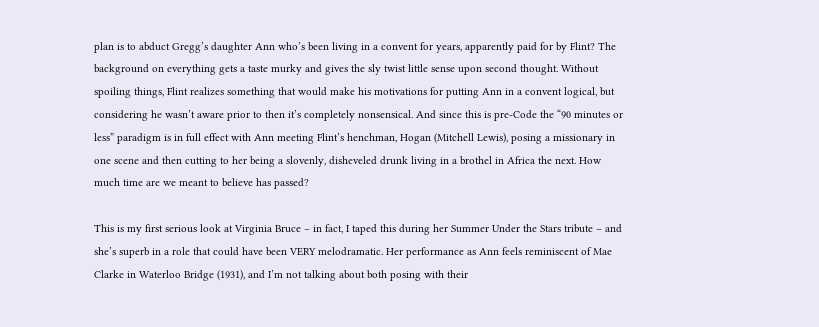plan is to abduct Gregg’s daughter Ann who’s been living in a convent for years, apparently paid for by Flint? The background on everything gets a taste murky and gives the sly twist little sense upon second thought. Without spoiling things, Flint realizes something that would make his motivations for putting Ann in a convent logical, but considering he wasn’t aware prior to then it’s completely nonsensical. And since this is pre-Code the “90 minutes or less” paradigm is in full effect with Ann meeting Flint’s henchman, Hogan (Mitchell Lewis), posing a missionary in one scene and then cutting to her being a slovenly, disheveled drunk living in a brothel in Africa the next. How much time are we meant to believe has passed?

This is my first serious look at Virginia Bruce – in fact, I taped this during her Summer Under the Stars tribute – and she’s superb in a role that could have been VERY melodramatic. Her performance as Ann feels reminiscent of Mae Clarke in Waterloo Bridge (1931), and I’m not talking about both posing with their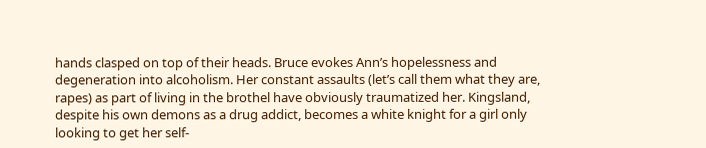hands clasped on top of their heads. Bruce evokes Ann’s hopelessness and degeneration into alcoholism. Her constant assaults (let’s call them what they are, rapes) as part of living in the brothel have obviously traumatized her. Kingsland, despite his own demons as a drug addict, becomes a white knight for a girl only looking to get her self-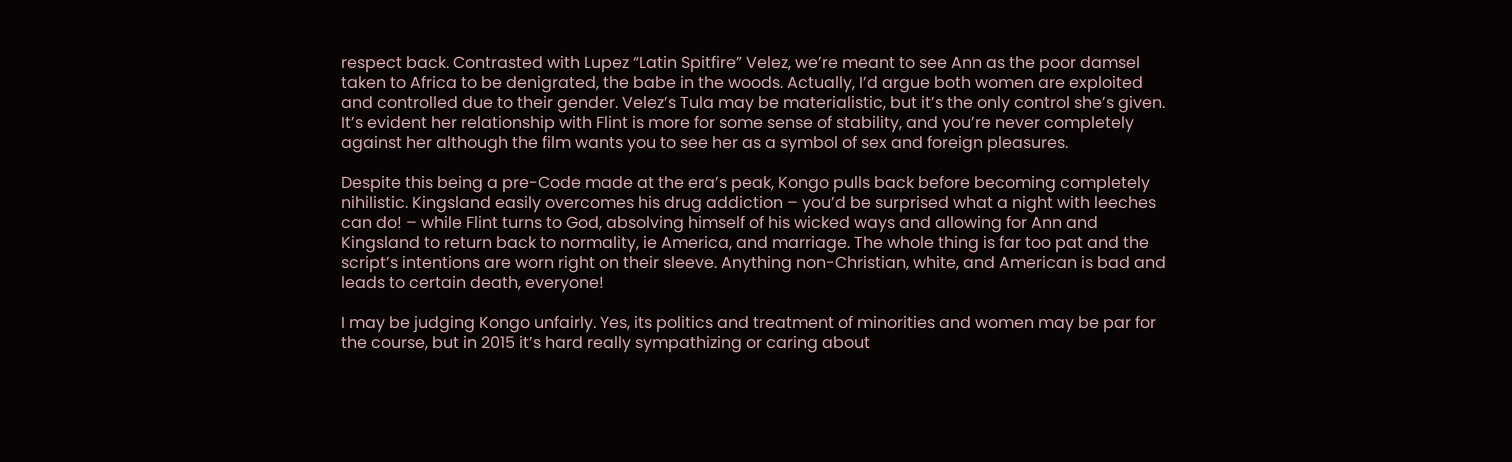respect back. Contrasted with Lupez “Latin Spitfire” Velez, we’re meant to see Ann as the poor damsel taken to Africa to be denigrated, the babe in the woods. Actually, I’d argue both women are exploited and controlled due to their gender. Velez’s Tula may be materialistic, but it’s the only control she’s given. It’s evident her relationship with Flint is more for some sense of stability, and you’re never completely against her although the film wants you to see her as a symbol of sex and foreign pleasures.

Despite this being a pre-Code made at the era’s peak, Kongo pulls back before becoming completely nihilistic. Kingsland easily overcomes his drug addiction – you’d be surprised what a night with leeches can do! – while Flint turns to God, absolving himself of his wicked ways and allowing for Ann and Kingsland to return back to normality, ie America, and marriage. The whole thing is far too pat and the script’s intentions are worn right on their sleeve. Anything non-Christian, white, and American is bad and leads to certain death, everyone!

I may be judging Kongo unfairly. Yes, its politics and treatment of minorities and women may be par for the course, but in 2015 it’s hard really sympathizing or caring about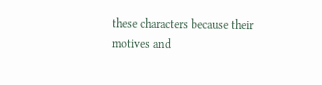these characters because their motives and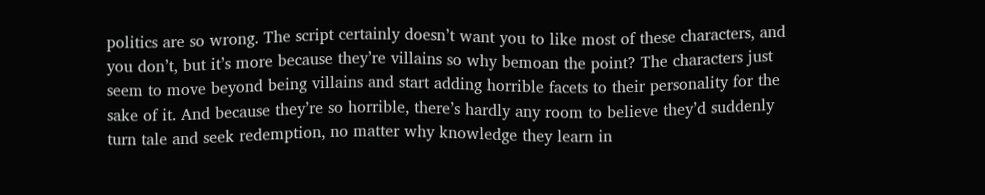politics are so wrong. The script certainly doesn’t want you to like most of these characters, and you don’t, but it’s more because they’re villains so why bemoan the point? The characters just seem to move beyond being villains and start adding horrible facets to their personality for the sake of it. And because they’re so horrible, there’s hardly any room to believe they’d suddenly turn tale and seek redemption, no matter why knowledge they learn in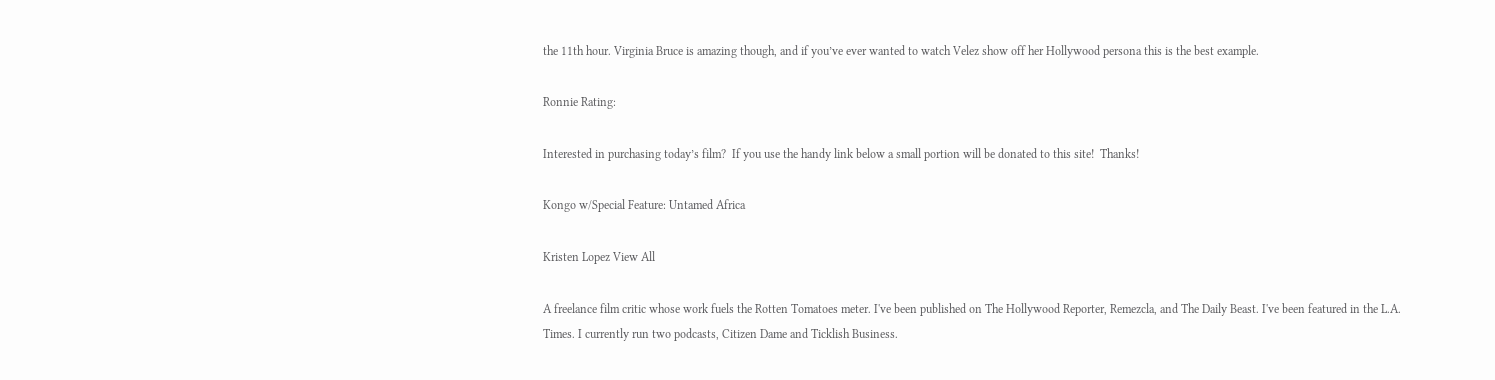the 11th hour. Virginia Bruce is amazing though, and if you’ve ever wanted to watch Velez show off her Hollywood persona this is the best example.

Ronnie Rating:

Interested in purchasing today’s film?  If you use the handy link below a small portion will be donated to this site!  Thanks!

Kongo w/Special Feature: Untamed Africa

Kristen Lopez View All

A freelance film critic whose work fuels the Rotten Tomatoes meter. I've been published on The Hollywood Reporter, Remezcla, and The Daily Beast. I've been featured in the L.A. Times. I currently run two podcasts, Citizen Dame and Ticklish Business.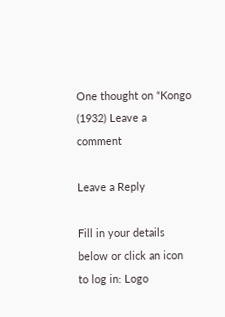One thought on “Kongo (1932) Leave a comment

Leave a Reply

Fill in your details below or click an icon to log in: Logo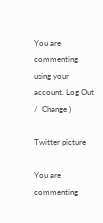You are commenting using your account. Log Out /  Change )

Twitter picture

You are commenting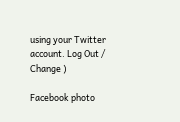using your Twitter account. Log Out /  Change )

Facebook photo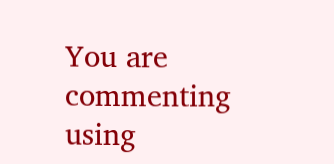You are commenting using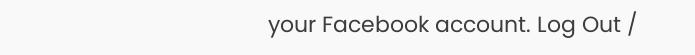your Facebook account. Log Out /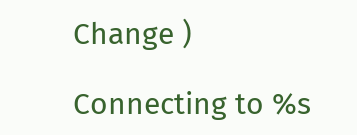Change )

Connecting to %s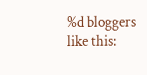%d bloggers like this: